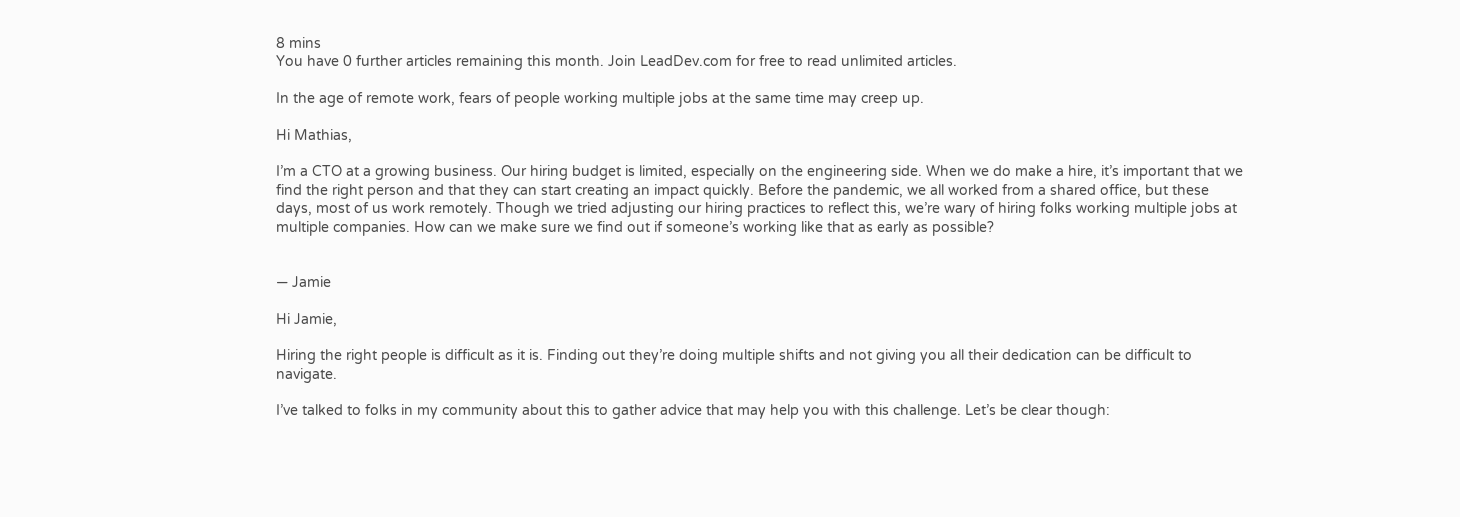8 mins
You have 0 further articles remaining this month. Join LeadDev.com for free to read unlimited articles.

In the age of remote work, fears of people working multiple jobs at the same time may creep up.

Hi Mathias,

I’m a CTO at a growing business. Our hiring budget is limited, especially on the engineering side. When we do make a hire, it’s important that we find the right person and that they can start creating an impact quickly. Before the pandemic, we all worked from a shared office, but these days, most of us work remotely. Though we tried adjusting our hiring practices to reflect this, we’re wary of hiring folks working multiple jobs at multiple companies. How can we make sure we find out if someone’s working like that as early as possible?


— Jamie

Hi Jamie,

Hiring the right people is difficult as it is. Finding out they’re doing multiple shifts and not giving you all their dedication can be difficult to navigate.

I’ve talked to folks in my community about this to gather advice that may help you with this challenge. Let’s be clear though: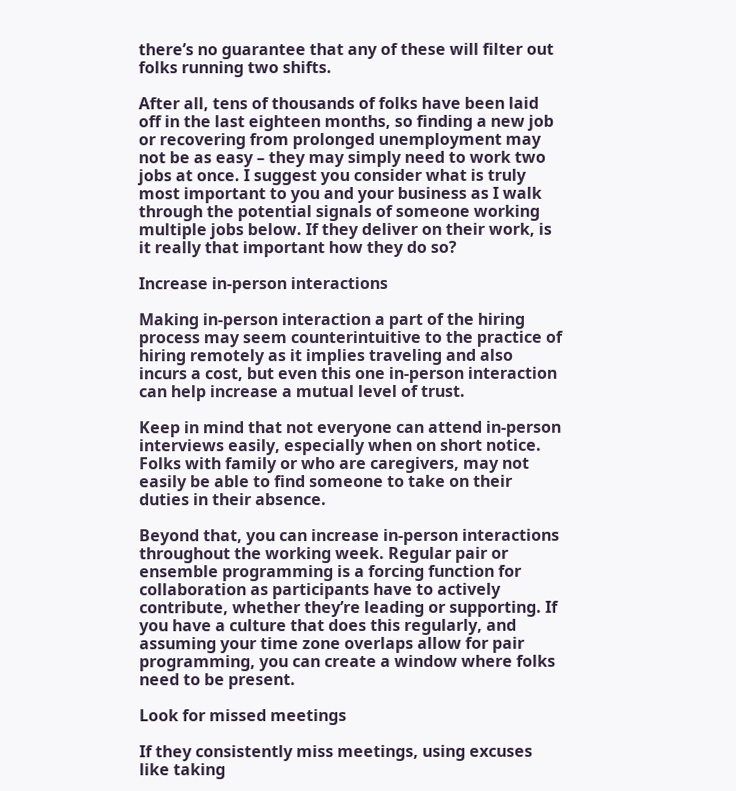there’s no guarantee that any of these will filter out folks running two shifts.

After all, tens of thousands of folks have been laid off in the last eighteen months, so finding a new job or recovering from prolonged unemployment may not be as easy – they may simply need to work two jobs at once. I suggest you consider what is truly most important to you and your business as I walk through the potential signals of someone working multiple jobs below. If they deliver on their work, is it really that important how they do so?

Increase in-person interactions

Making in-person interaction a part of the hiring process may seem counterintuitive to the practice of hiring remotely as it implies traveling and also incurs a cost, but even this one in-person interaction can help increase a mutual level of trust.

Keep in mind that not everyone can attend in-person interviews easily, especially when on short notice. Folks with family or who are caregivers, may not easily be able to find someone to take on their duties in their absence.

Beyond that, you can increase in-person interactions throughout the working week. Regular pair or ensemble programming is a forcing function for collaboration as participants have to actively contribute, whether they’re leading or supporting. If you have a culture that does this regularly, and assuming your time zone overlaps allow for pair programming, you can create a window where folks need to be present.

Look for missed meetings

If they consistently miss meetings, using excuses like taking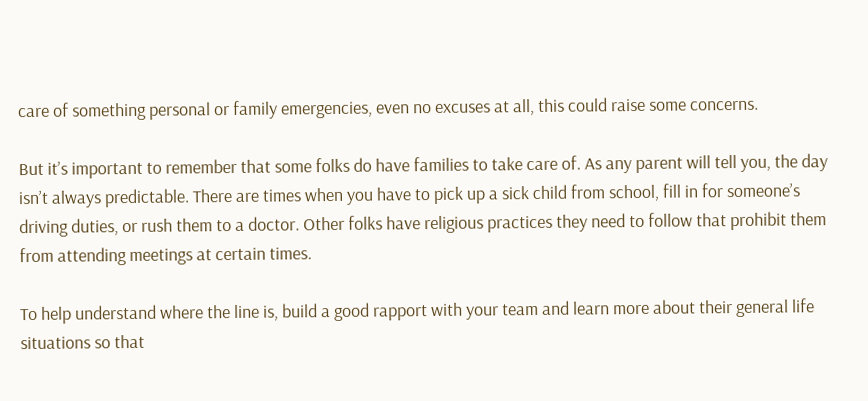care of something personal or family emergencies, even no excuses at all, this could raise some concerns.

But it’s important to remember that some folks do have families to take care of. As any parent will tell you, the day isn’t always predictable. There are times when you have to pick up a sick child from school, fill in for someone’s driving duties, or rush them to a doctor. Other folks have religious practices they need to follow that prohibit them from attending meetings at certain times.

To help understand where the line is, build a good rapport with your team and learn more about their general life situations so that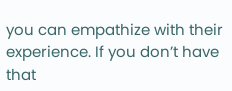you can empathize with their experience. If you don’t have that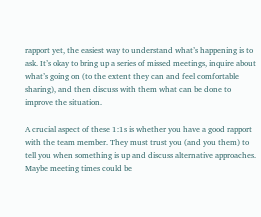rapport yet, the easiest way to understand what’s happening is to ask. It’s okay to bring up a series of missed meetings, inquire about what’s going on (to the extent they can and feel comfortable sharing), and then discuss with them what can be done to improve the situation.

A crucial aspect of these 1:1s is whether you have a good rapport with the team member. They must trust you (and you them) to tell you when something is up and discuss alternative approaches. Maybe meeting times could be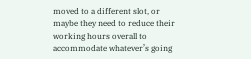moved to a different slot, or maybe they need to reduce their working hours overall to accommodate whatever’s going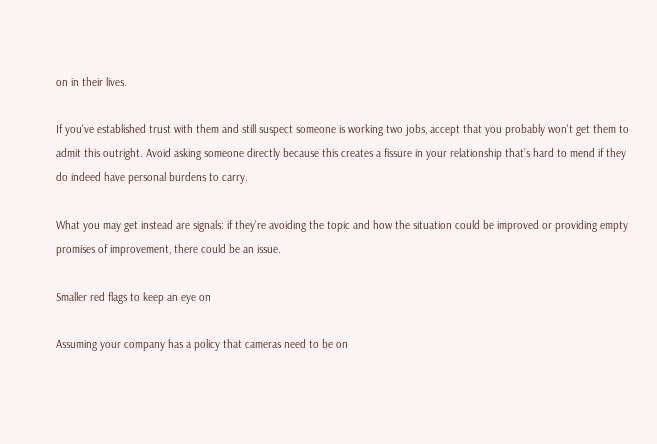on in their lives.

If you've established trust with them and still suspect someone is working two jobs, accept that you probably won't get them to admit this outright. Avoid asking someone directly because this creates a fissure in your relationship that’s hard to mend if they do indeed have personal burdens to carry.

What you may get instead are signals: if they’re avoiding the topic and how the situation could be improved or providing empty promises of improvement, there could be an issue.

Smaller red flags to keep an eye on

Assuming your company has a policy that cameras need to be on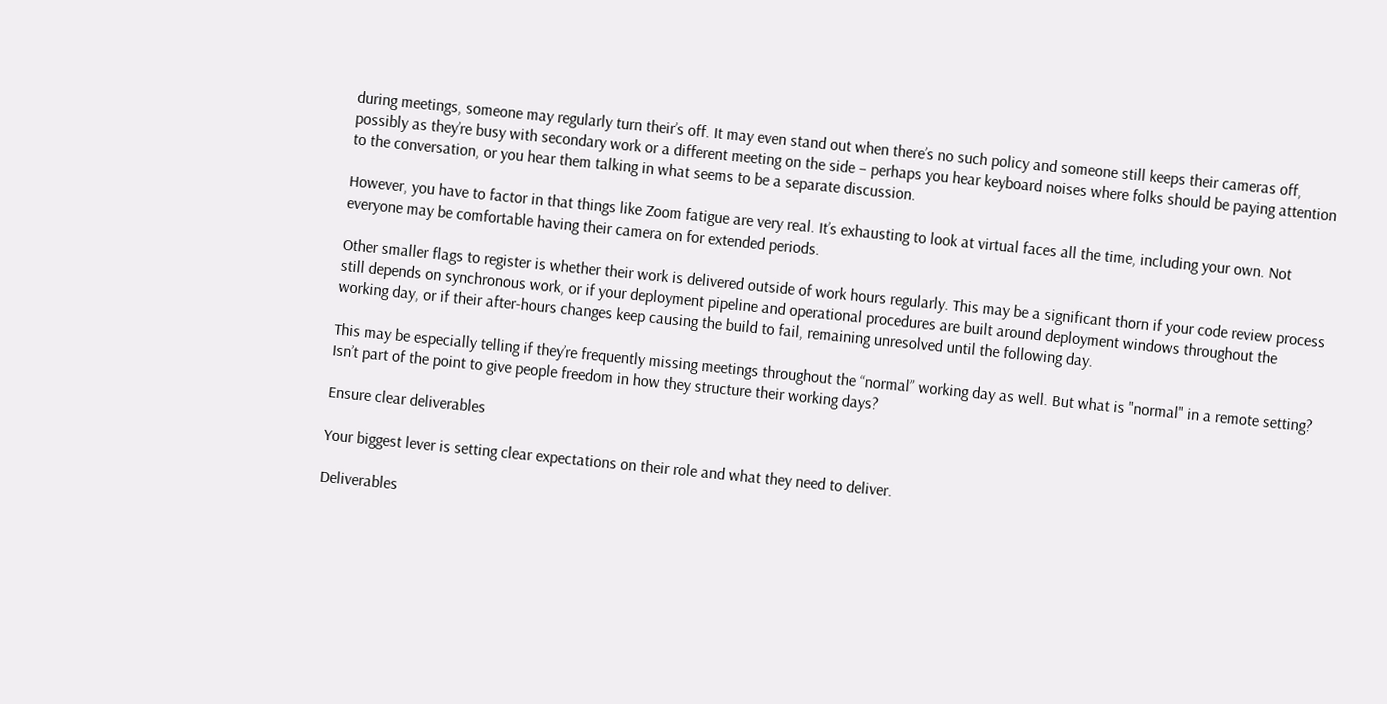during meetings, someone may regularly turn their’s off. It may even stand out when there’s no such policy and someone still keeps their cameras off, possibly as they’re busy with secondary work or a different meeting on the side – perhaps you hear keyboard noises where folks should be paying attention to the conversation, or you hear them talking in what seems to be a separate discussion.

However, you have to factor in that things like Zoom fatigue are very real. It’s exhausting to look at virtual faces all the time, including your own. Not everyone may be comfortable having their camera on for extended periods.

Other smaller flags to register is whether their work is delivered outside of work hours regularly. This may be a significant thorn if your code review process still depends on synchronous work, or if your deployment pipeline and operational procedures are built around deployment windows throughout the working day, or if their after-hours changes keep causing the build to fail, remaining unresolved until the following day.

This may be especially telling if they’re frequently missing meetings throughout the “normal” working day as well. But what is "normal" in a remote setting? Isn’t part of the point to give people freedom in how they structure their working days?

Ensure clear deliverables

Your biggest lever is setting clear expectations on their role and what they need to deliver.

Deliverables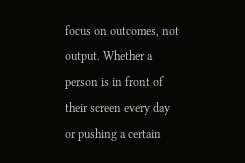focus on outcomes, not output. Whether a person is in front of their screen every day or pushing a certain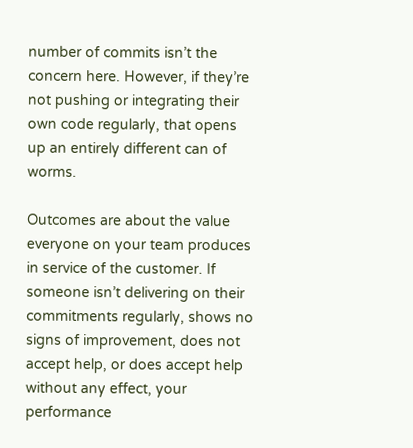number of commits isn’t the concern here. However, if they’re not pushing or integrating their own code regularly, that opens up an entirely different can of worms.

Outcomes are about the value everyone on your team produces in service of the customer. If someone isn’t delivering on their commitments regularly, shows no signs of improvement, does not accept help, or does accept help without any effect, your performance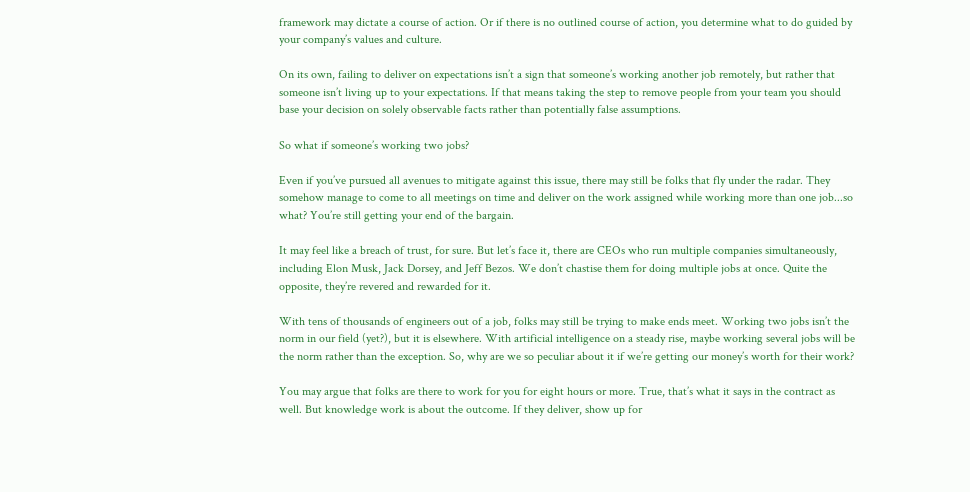framework may dictate a course of action. Or if there is no outlined course of action, you determine what to do guided by your company’s values and culture.

On its own, failing to deliver on expectations isn’t a sign that someone’s working another job remotely, but rather that someone isn’t living up to your expectations. If that means taking the step to remove people from your team you should base your decision on solely observable facts rather than potentially false assumptions.

So what if someone’s working two jobs?

Even if you’ve pursued all avenues to mitigate against this issue, there may still be folks that fly under the radar. They somehow manage to come to all meetings on time and deliver on the work assigned while working more than one job...so what? You’re still getting your end of the bargain.

It may feel like a breach of trust, for sure. But let’s face it, there are CEOs who run multiple companies simultaneously, including Elon Musk, Jack Dorsey, and Jeff Bezos. We don’t chastise them for doing multiple jobs at once. Quite the opposite, they’re revered and rewarded for it.

With tens of thousands of engineers out of a job, folks may still be trying to make ends meet. Working two jobs isn’t the norm in our field (yet?), but it is elsewhere. With artificial intelligence on a steady rise, maybe working several jobs will be the norm rather than the exception. So, why are we so peculiar about it if we’re getting our money’s worth for their work?

You may argue that folks are there to work for you for eight hours or more. True, that’s what it says in the contract as well. But knowledge work is about the outcome. If they deliver, show up for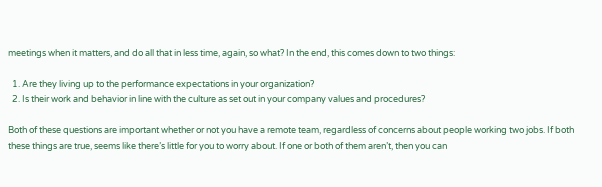meetings when it matters, and do all that in less time, again, so what? In the end, this comes down to two things:

  1. Are they living up to the performance expectations in your organization?
  2. Is their work and behavior in line with the culture as set out in your company values and procedures?

Both of these questions are important whether or not you have a remote team, regardless of concerns about people working two jobs. If both these things are true, seems like there’s little for you to worry about. If one or both of them aren’t, then you can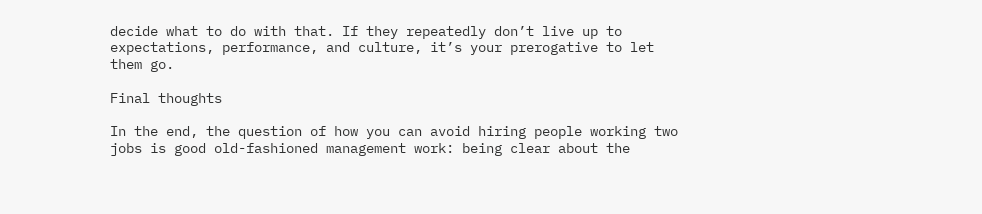decide what to do with that. If they repeatedly don’t live up to expectations, performance, and culture, it’s your prerogative to let them go.

Final thoughts

In the end, the question of how you can avoid hiring people working two jobs is good old-fashioned management work: being clear about the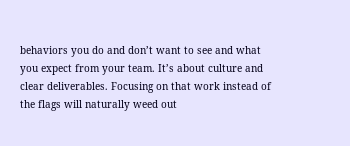behaviors you do and don’t want to see and what you expect from your team. It’s about culture and clear deliverables. Focusing on that work instead of the flags will naturally weed out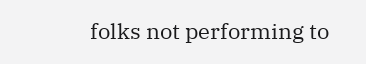folks not performing to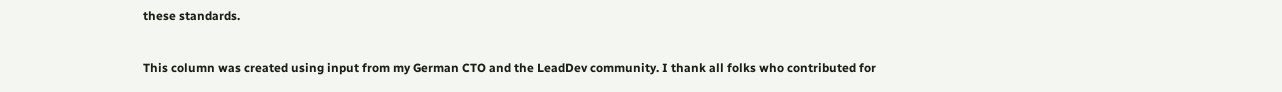these standards.


This column was created using input from my German CTO and the LeadDev community. I thank all folks who contributed for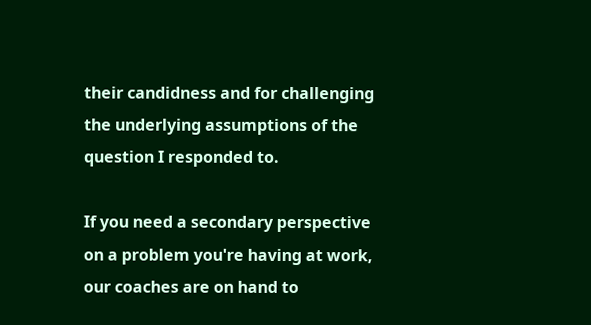their candidness and for challenging the underlying assumptions of the question I responded to.

If you need a secondary perspective on a problem you're having at work, our coaches are on hand to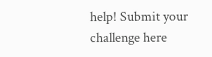help! Submit your challenge here